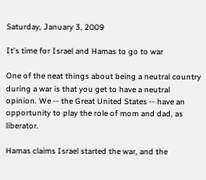Saturday, January 3, 2009

It's time for Israel and Hamas to go to war

One of the neat things about being a neutral country during a war is that you get to have a neutral opinion. We -- the Great United States -- have an opportunity to play the role of mom and dad, as liberator.

Hamas claims Israel started the war, and the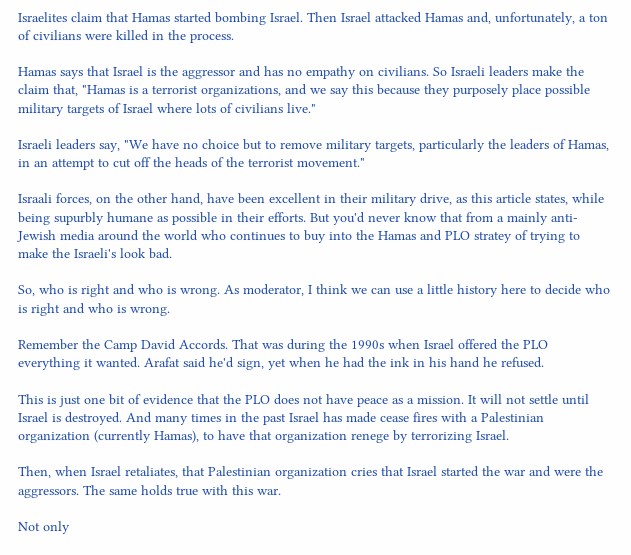Israelites claim that Hamas started bombing Israel. Then Israel attacked Hamas and, unfortunately, a ton of civilians were killed in the process.

Hamas says that Israel is the aggressor and has no empathy on civilians. So Israeli leaders make the claim that, "Hamas is a terrorist organizations, and we say this because they purposely place possible military targets of Israel where lots of civilians live."

Israeli leaders say, "We have no choice but to remove military targets, particularly the leaders of Hamas, in an attempt to cut off the heads of the terrorist movement."

Israali forces, on the other hand, have been excellent in their military drive, as this article states, while being supurbly humane as possible in their efforts. But you'd never know that from a mainly anti-Jewish media around the world who continues to buy into the Hamas and PLO stratey of trying to make the Israeli's look bad.

So, who is right and who is wrong. As moderator, I think we can use a little history here to decide who is right and who is wrong.

Remember the Camp David Accords. That was during the 1990s when Israel offered the PLO everything it wanted. Arafat said he'd sign, yet when he had the ink in his hand he refused.

This is just one bit of evidence that the PLO does not have peace as a mission. It will not settle until Israel is destroyed. And many times in the past Israel has made cease fires with a Palestinian organization (currently Hamas), to have that organization renege by terrorizing Israel.

Then, when Israel retaliates, that Palestinian organization cries that Israel started the war and were the aggressors. The same holds true with this war.

Not only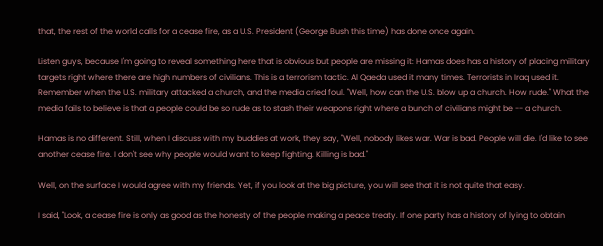that, the rest of the world calls for a cease fire, as a U.S. President (George Bush this time) has done once again.

Listen guys, because I'm going to reveal something here that is obvious but people are missing it: Hamas does has a history of placing military targets right where there are high numbers of civilians. This is a terrorism tactic. Al Qaeda used it many times. Terrorists in Iraq used it. Remember when the U.S. military attacked a church, and the media cried foul. "Well, how can the U.S. blow up a church. How rude." What the media fails to believe is that a people could be so rude as to stash their weapons right where a bunch of civilians might be -- a church.

Hamas is no different. Still, when I discuss with my buddies at work, they say, "Well, nobody likes war. War is bad. People will die. I'd like to see another cease fire. I don't see why people would want to keep fighting. Killing is bad."

Well, on the surface I would agree with my friends. Yet, if you look at the big picture, you will see that it is not quite that easy.

I said, "Look, a cease fire is only as good as the honesty of the people making a peace treaty. If one party has a history of lying to obtain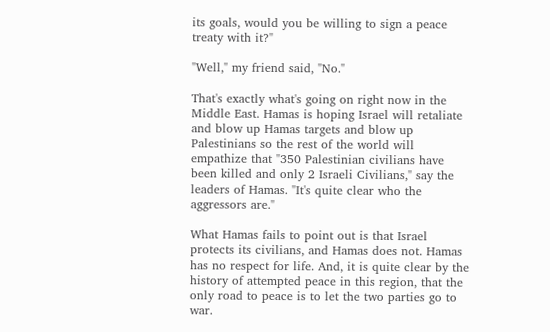its goals, would you be willing to sign a peace treaty with it?"

"Well," my friend said, "No."

That's exactly what's going on right now in the Middle East. Hamas is hoping Israel will retaliate and blow up Hamas targets and blow up Palestinians so the rest of the world will empathize that "350 Palestinian civilians have been killed and only 2 Israeli Civilians," say the leaders of Hamas. "It's quite clear who the aggressors are."

What Hamas fails to point out is that Israel protects its civilians, and Hamas does not. Hamas has no respect for life. And, it is quite clear by the history of attempted peace in this region, that the only road to peace is to let the two parties go to war.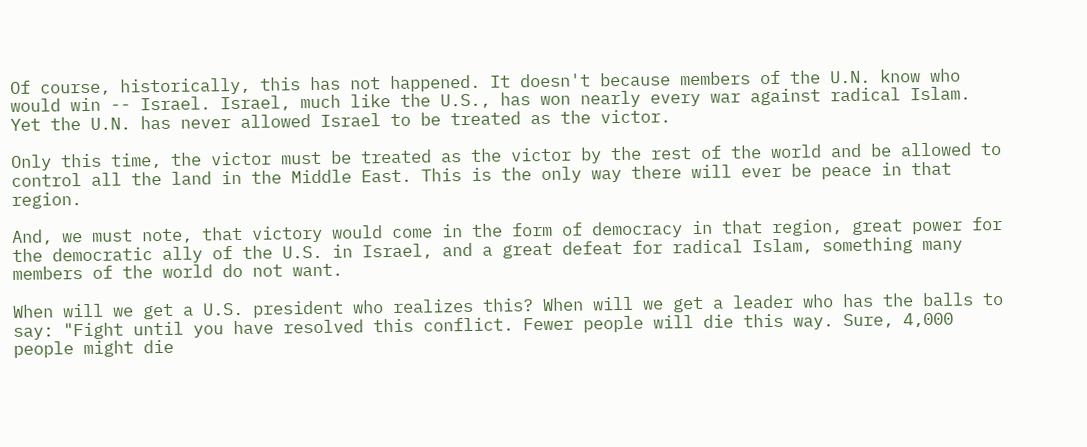Of course, historically, this has not happened. It doesn't because members of the U.N. know who would win -- Israel. Israel, much like the U.S., has won nearly every war against radical Islam. Yet the U.N. has never allowed Israel to be treated as the victor.

Only this time, the victor must be treated as the victor by the rest of the world and be allowed to control all the land in the Middle East. This is the only way there will ever be peace in that region.

And, we must note, that victory would come in the form of democracy in that region, great power for the democratic ally of the U.S. in Israel, and a great defeat for radical Islam, something many members of the world do not want.

When will we get a U.S. president who realizes this? When will we get a leader who has the balls to say: "Fight until you have resolved this conflict. Fewer people will die this way. Sure, 4,000 people might die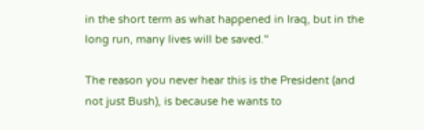in the short term as what happened in Iraq, but in the long run, many lives will be saved."

The reason you never hear this is the President (and not just Bush), is because he wants to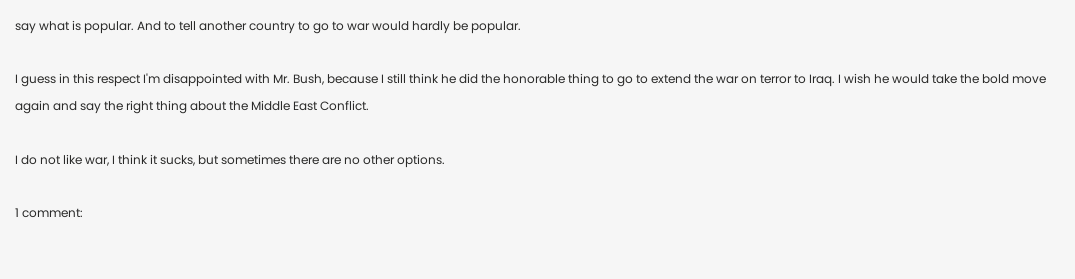say what is popular. And to tell another country to go to war would hardly be popular.

I guess in this respect I'm disappointed with Mr. Bush, because I still think he did the honorable thing to go to extend the war on terror to Iraq. I wish he would take the bold move again and say the right thing about the Middle East Conflict.

I do not like war, I think it sucks, but sometimes there are no other options.

1 comment: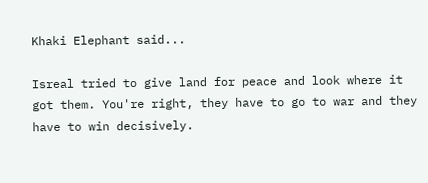Khaki Elephant said...

Isreal tried to give land for peace and look where it got them. You're right, they have to go to war and they have to win decisively.